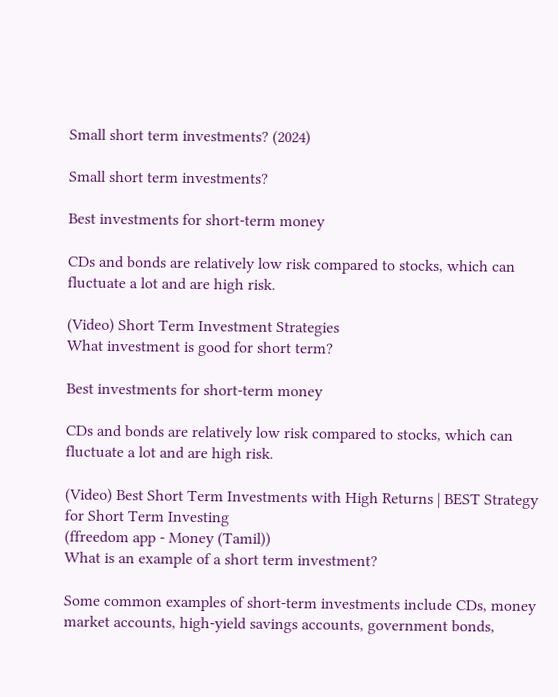Small short term investments? (2024)

Small short term investments?

Best investments for short-term money

CDs and bonds are relatively low risk compared to stocks, which can fluctuate a lot and are high risk.

(Video) Short Term Investment Strategies
What investment is good for short term?

Best investments for short-term money

CDs and bonds are relatively low risk compared to stocks, which can fluctuate a lot and are high risk.

(Video) Best Short Term Investments with High Returns | BEST Strategy for Short Term Investing
(ffreedom app - Money (Tamil))
What is an example of a short term investment?

Some common examples of short-term investments include CDs, money market accounts, high-yield savings accounts, government bonds,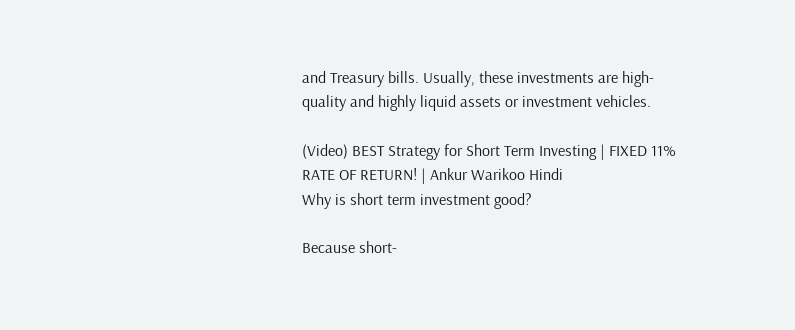and Treasury bills. Usually, these investments are high-quality and highly liquid assets or investment vehicles.

(Video) BEST Strategy for Short Term Investing | FIXED 11% RATE OF RETURN! | Ankur Warikoo Hindi
Why is short term investment good?

Because short-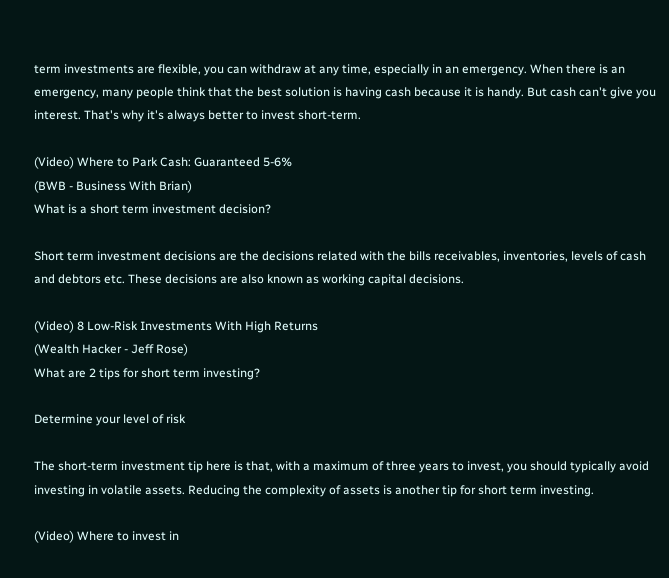term investments are flexible, you can withdraw at any time, especially in an emergency. When there is an emergency, many people think that the best solution is having cash because it is handy. But cash can't give you interest. That's why it's always better to invest short-term.

(Video) Where to Park Cash: Guaranteed 5-6%
(BWB - Business With Brian)
What is a short term investment decision?

Short term investment decisions are the decisions related with the bills receivables, inventories, levels of cash and debtors etc. These decisions are also known as working capital decisions.

(Video) 8 Low-Risk Investments With High Returns
(Wealth Hacker - Jeff Rose)
What are 2 tips for short term investing?

Determine your level of risk

The short-term investment tip here is that, with a maximum of three years to invest, you should typically avoid investing in volatile assets. Reducing the complexity of assets is another tip for short term investing.

(Video) Where to invest in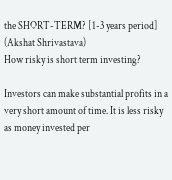the SHORT-TERM? [1-3 years period]
(Akshat Shrivastava)
How risky is short term investing?

Investors can make substantial profits in a very short amount of time. It is less risky as money invested per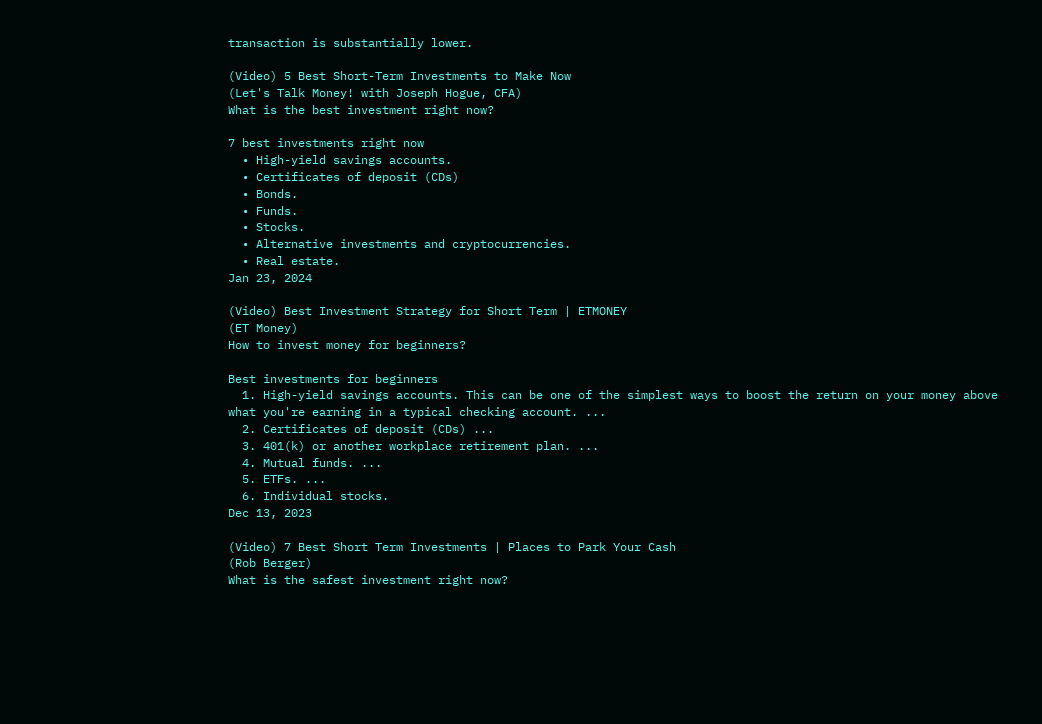transaction is substantially lower.

(Video) 5 Best Short-Term Investments to Make Now
(Let's Talk Money! with Joseph Hogue, CFA)
What is the best investment right now?

7 best investments right now
  • High-yield savings accounts.
  • Certificates of deposit (CDs)
  • Bonds.
  • Funds.
  • Stocks.
  • Alternative investments and cryptocurrencies.
  • Real estate.
Jan 23, 2024

(Video) Best Investment Strategy for Short Term | ETMONEY
(ET Money)
How to invest money for beginners?

Best investments for beginners
  1. High-yield savings accounts. This can be one of the simplest ways to boost the return on your money above what you're earning in a typical checking account. ...
  2. Certificates of deposit (CDs) ...
  3. 401(k) or another workplace retirement plan. ...
  4. Mutual funds. ...
  5. ETFs. ...
  6. Individual stocks.
Dec 13, 2023

(Video) 7 Best Short Term Investments | Places to Park Your Cash
(Rob Berger)
What is the safest investment right now?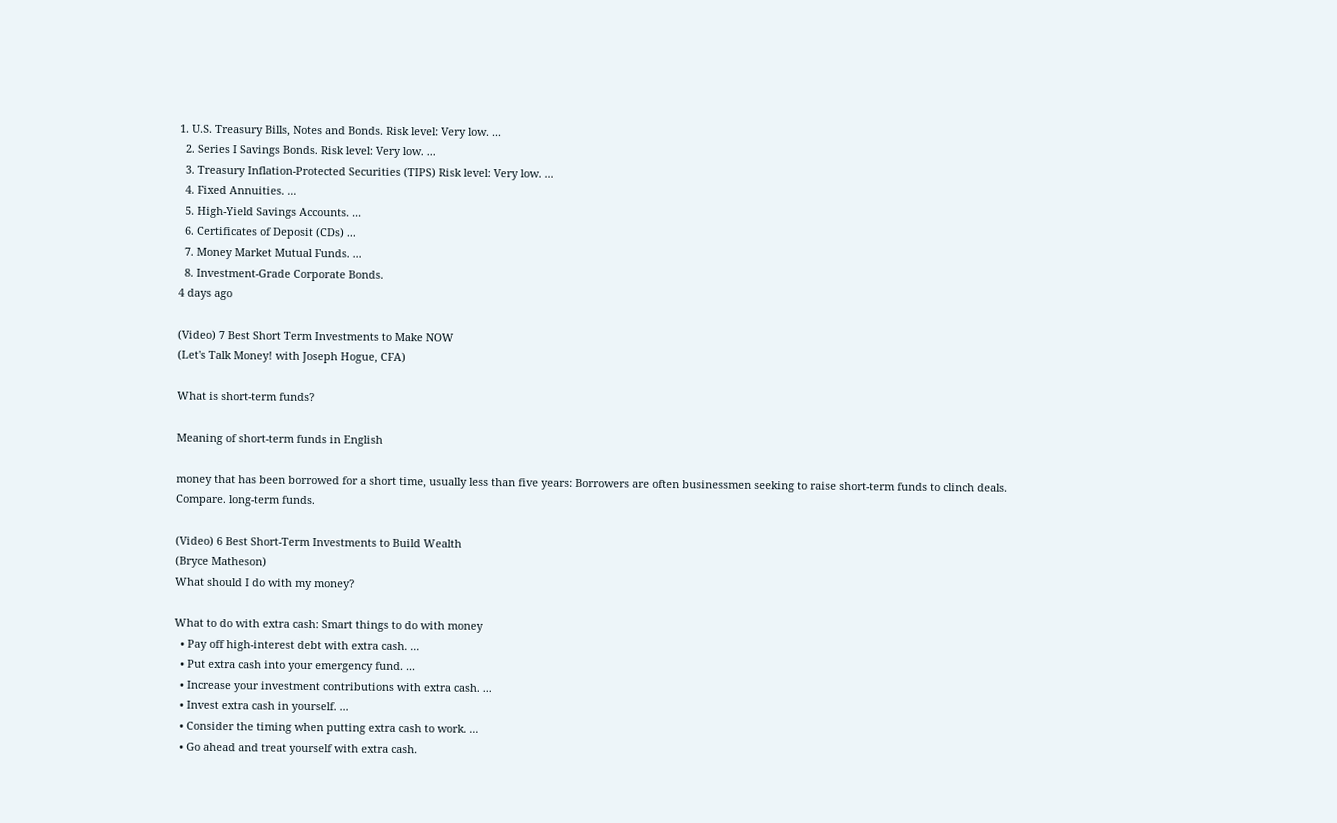1. U.S. Treasury Bills, Notes and Bonds. Risk level: Very low. ...
  2. Series I Savings Bonds. Risk level: Very low. ...
  3. Treasury Inflation-Protected Securities (TIPS) Risk level: Very low. ...
  4. Fixed Annuities. ...
  5. High-Yield Savings Accounts. ...
  6. Certificates of Deposit (CDs) ...
  7. Money Market Mutual Funds. ...
  8. Investment-Grade Corporate Bonds.
4 days ago

(Video) 7 Best Short Term Investments to Make NOW
(Let's Talk Money! with Joseph Hogue, CFA)

What is short-term funds?

Meaning of short-term funds in English

money that has been borrowed for a short time, usually less than five years: Borrowers are often businessmen seeking to raise short-term funds to clinch deals. Compare. long-term funds.

(Video) 6 Best Short-Term Investments to Build Wealth
(Bryce Matheson)
What should I do with my money?

What to do with extra cash: Smart things to do with money
  • Pay off high-interest debt with extra cash. ...
  • Put extra cash into your emergency fund. ...
  • Increase your investment contributions with extra cash. ...
  • Invest extra cash in yourself. ...
  • Consider the timing when putting extra cash to work. ...
  • Go ahead and treat yourself with extra cash.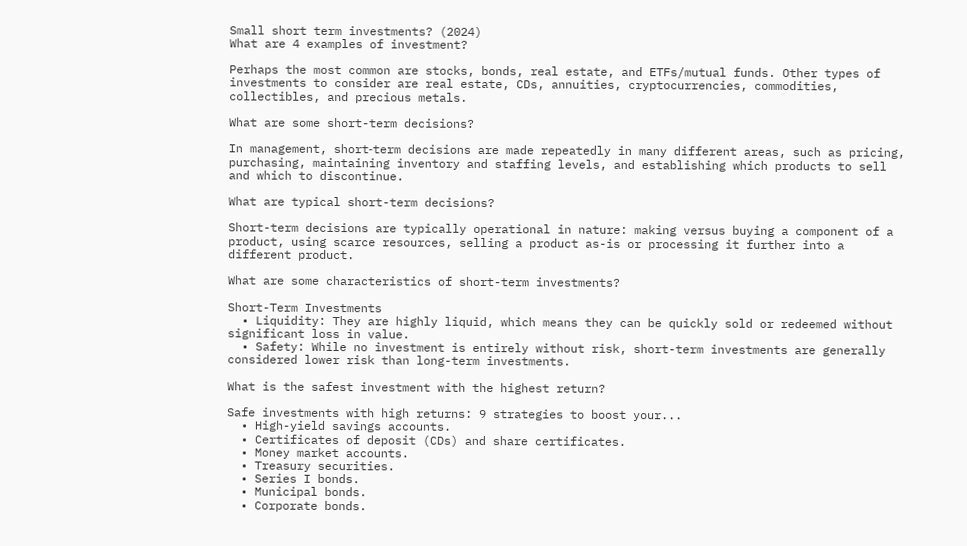Small short term investments? (2024)
What are 4 examples of investment?

Perhaps the most common are stocks, bonds, real estate, and ETFs/mutual funds. Other types of investments to consider are real estate, CDs, annuities, cryptocurrencies, commodities, collectibles, and precious metals.

What are some short-term decisions?

In management, short‐term decisions are made repeatedly in many different areas, such as pricing, purchasing, maintaining inventory and staffing levels, and establishing which products to sell and which to discontinue.

What are typical short-term decisions?

Short-term decisions are typically operational in nature: making versus buying a component of a product, using scarce resources, selling a product as-is or processing it further into a different product.

What are some characteristics of short-term investments?

Short-Term Investments
  • Liquidity: They are highly liquid, which means they can be quickly sold or redeemed without significant loss in value.
  • Safety: While no investment is entirely without risk, short-term investments are generally considered lower risk than long-term investments.

What is the safest investment with the highest return?

Safe investments with high returns: 9 strategies to boost your...
  • High-yield savings accounts.
  • Certificates of deposit (CDs) and share certificates.
  • Money market accounts.
  • Treasury securities.
  • Series I bonds.
  • Municipal bonds.
  • Corporate bonds.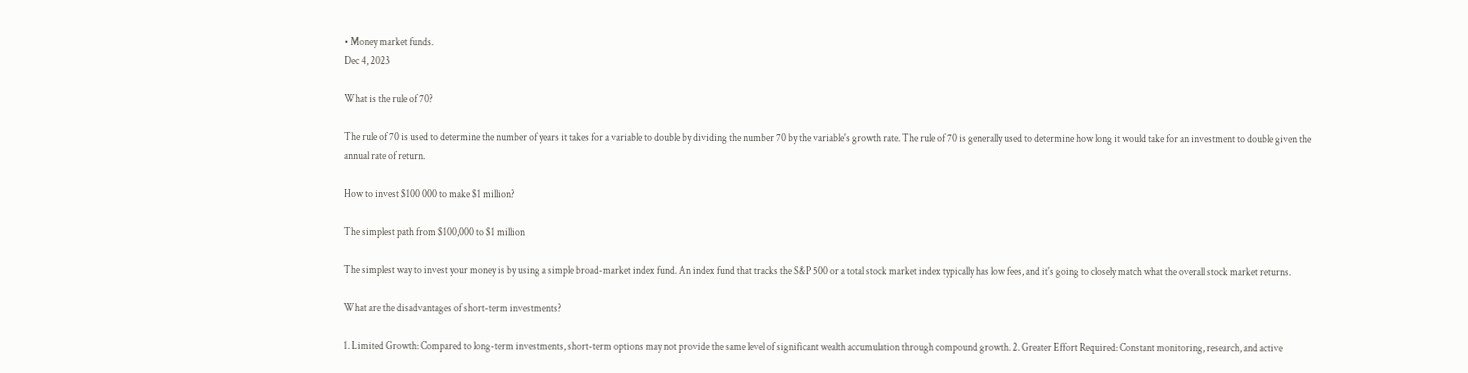• Money market funds.
Dec 4, 2023

What is the rule of 70?

The rule of 70 is used to determine the number of years it takes for a variable to double by dividing the number 70 by the variable's growth rate. The rule of 70 is generally used to determine how long it would take for an investment to double given the annual rate of return.

How to invest $100 000 to make $1 million?

The simplest path from $100,000 to $1 million

The simplest way to invest your money is by using a simple broad-market index fund. An index fund that tracks the S&P 500 or a total stock market index typically has low fees, and it's going to closely match what the overall stock market returns.

What are the disadvantages of short-term investments?

1. Limited Growth: Compared to long-term investments, short-term options may not provide the same level of significant wealth accumulation through compound growth. 2. Greater Effort Required: Constant monitoring, research, and active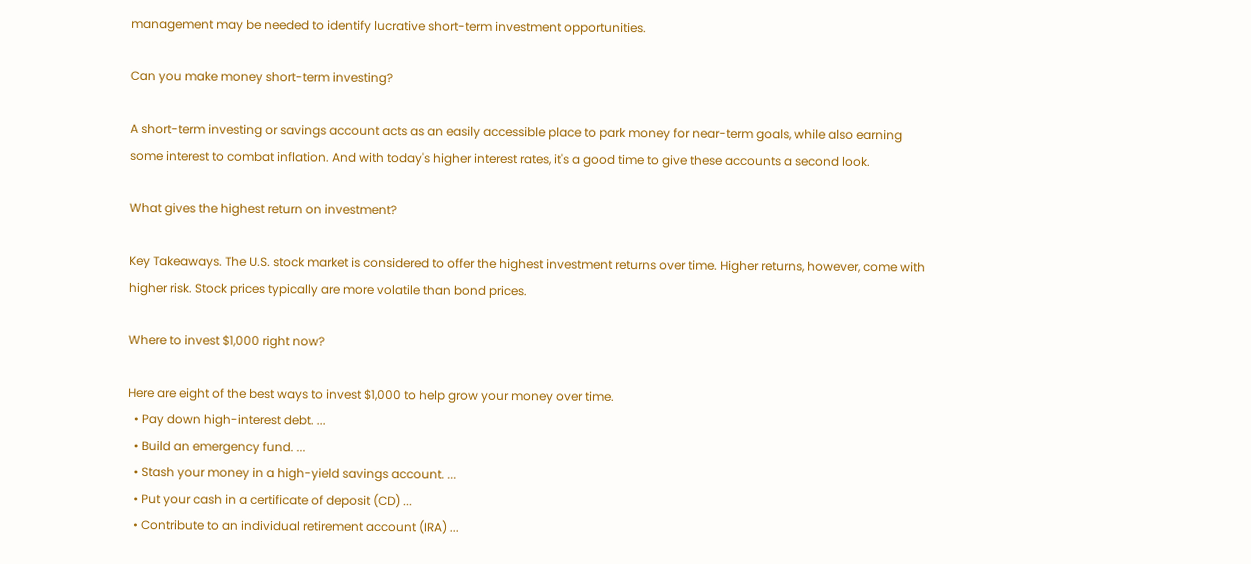management may be needed to identify lucrative short-term investment opportunities.

Can you make money short-term investing?

A short-term investing or savings account acts as an easily accessible place to park money for near-term goals, while also earning some interest to combat inflation. And with today's higher interest rates, it's a good time to give these accounts a second look.

What gives the highest return on investment?

Key Takeaways. The U.S. stock market is considered to offer the highest investment returns over time. Higher returns, however, come with higher risk. Stock prices typically are more volatile than bond prices.

Where to invest $1,000 right now?

Here are eight of the best ways to invest $1,000 to help grow your money over time.
  • Pay down high-interest debt. ...
  • Build an emergency fund. ...
  • Stash your money in a high-yield savings account. ...
  • Put your cash in a certificate of deposit (CD) ...
  • Contribute to an individual retirement account (IRA) ...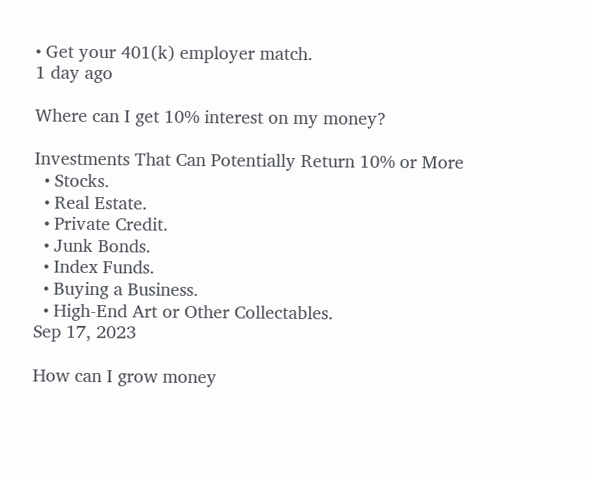• Get your 401(k) employer match.
1 day ago

Where can I get 10% interest on my money?

Investments That Can Potentially Return 10% or More
  • Stocks.
  • Real Estate.
  • Private Credit.
  • Junk Bonds.
  • Index Funds.
  • Buying a Business.
  • High-End Art or Other Collectables.
Sep 17, 2023

How can I grow money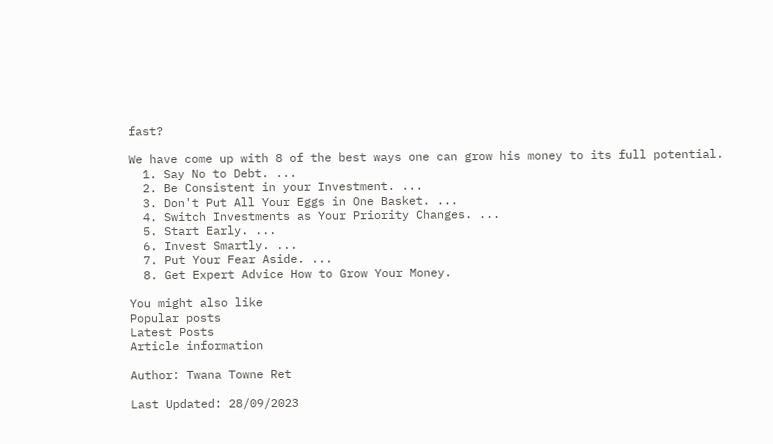fast?

We have come up with 8 of the best ways one can grow his money to its full potential.
  1. Say No to Debt. ...
  2. Be Consistent in your Investment. ...
  3. Don't Put All Your Eggs in One Basket. ...
  4. Switch Investments as Your Priority Changes. ...
  5. Start Early. ...
  6. Invest Smartly. ...
  7. Put Your Fear Aside. ...
  8. Get Expert Advice How to Grow Your Money.

You might also like
Popular posts
Latest Posts
Article information

Author: Twana Towne Ret

Last Updated: 28/09/2023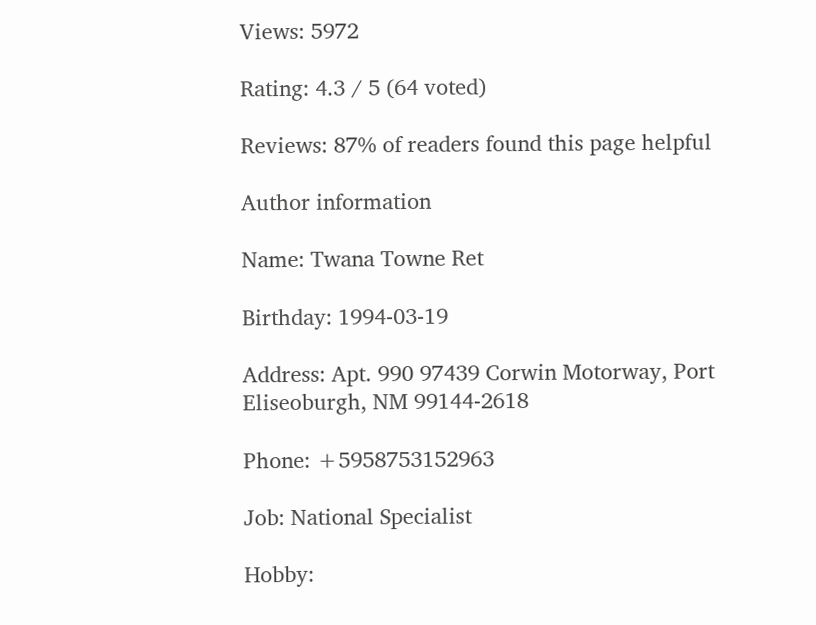Views: 5972

Rating: 4.3 / 5 (64 voted)

Reviews: 87% of readers found this page helpful

Author information

Name: Twana Towne Ret

Birthday: 1994-03-19

Address: Apt. 990 97439 Corwin Motorway, Port Eliseoburgh, NM 99144-2618

Phone: +5958753152963

Job: National Specialist

Hobby: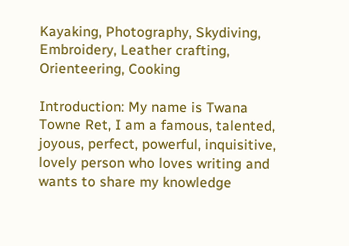Kayaking, Photography, Skydiving, Embroidery, Leather crafting, Orienteering, Cooking

Introduction: My name is Twana Towne Ret, I am a famous, talented, joyous, perfect, powerful, inquisitive, lovely person who loves writing and wants to share my knowledge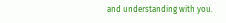and understanding with you.